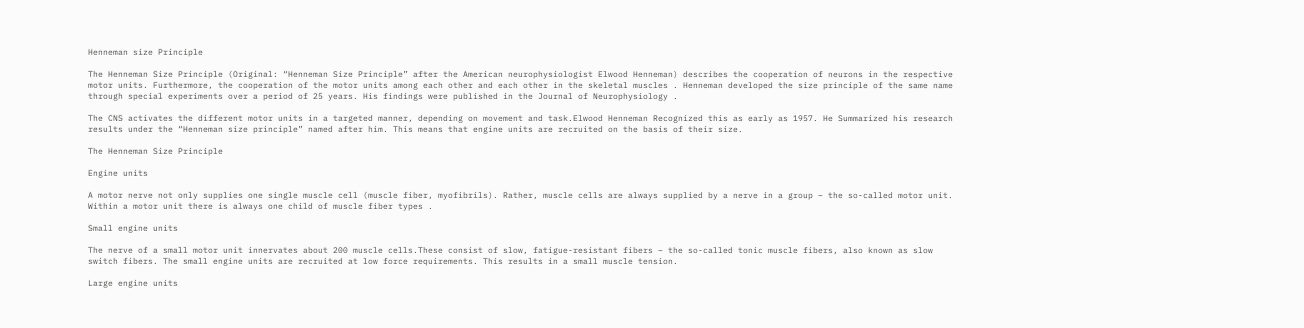Henneman size Principle

The Henneman Size Principle (Original: “Henneman Size Principle” after the American neurophysiologist Elwood Henneman) describes the cooperation of neurons in the respective motor units. Furthermore, the cooperation of the motor units among each other and each other in the skeletal muscles . Henneman developed the size principle of the same name through special experiments over a period of 25 years. His findings were published in the Journal of Neurophysiology .

The CNS activates the different motor units in a targeted manner, depending on movement and task.Elwood Henneman Recognized this as early as 1957. He Summarized his research results under the “Henneman size principle” named after him. This means that engine units are recruited on the basis of their size.

The Henneman Size Principle

Engine units

A motor nerve not only supplies one single muscle cell (muscle fiber, myofibrils). Rather, muscle cells are always supplied by a nerve in a group – the so-called motor unit. Within a motor unit there is always one child of muscle fiber types .

Small engine units

The nerve of a small motor unit innervates about 200 muscle cells.These consist of slow, fatigue-resistant fibers – the so-called tonic muscle fibers, also known as slow switch fibers. The small engine units are recruited at low force requirements. This results in a small muscle tension.

Large engine units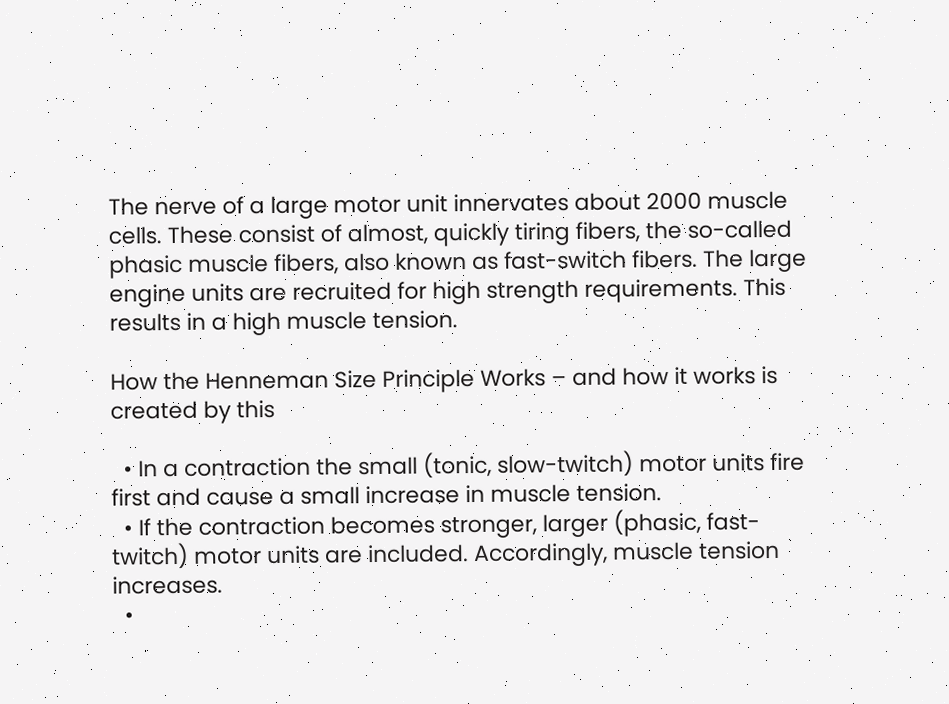The nerve of a large motor unit innervates about 2000 muscle cells. These consist of almost, quickly tiring fibers, the so-called phasic muscle fibers, also known as fast-switch fibers. The large engine units are recruited for high strength requirements. This results in a high muscle tension.

How the Henneman Size Principle Works – and how it works is created by this

  • In a contraction the small (tonic, slow-twitch) motor units fire first and cause a small increase in muscle tension.
  • If the contraction becomes stronger, larger (phasic, fast-twitch) motor units are included. Accordingly, muscle tension increases.
  •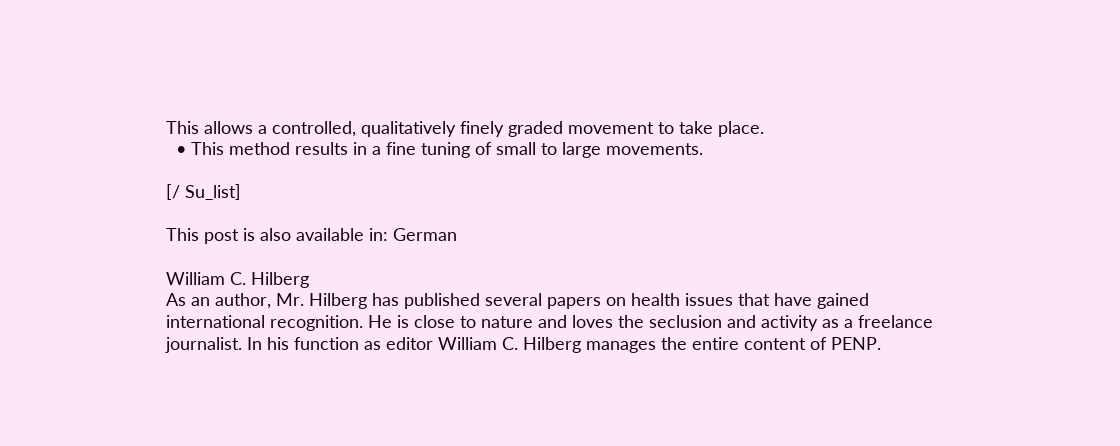This allows a controlled, qualitatively finely graded movement to take place.
  • This method results in a fine tuning of small to large movements.

[/ Su_list]

This post is also available in: German

William C. Hilberg
As an author, Mr. Hilberg has published several papers on health issues that have gained international recognition. He is close to nature and loves the seclusion and activity as a freelance journalist. In his function as editor William C. Hilberg manages the entire content of PENP.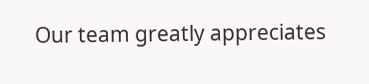Our team greatly appreciates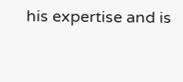his expertise and is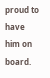proud to have him on board.